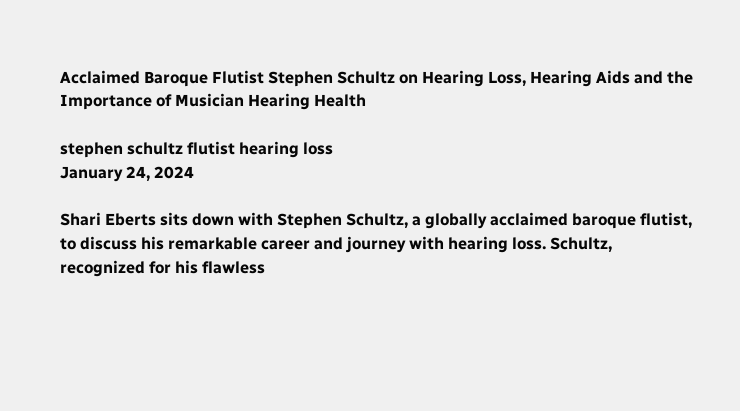Acclaimed Baroque Flutist Stephen Schultz on Hearing Loss, Hearing Aids and the Importance of Musician Hearing Health

stephen schultz flutist hearing loss
January 24, 2024

Shari Eberts sits down with Stephen Schultz, a globally acclaimed baroque flutist, to discuss his remarkable career and journey with hearing loss. Schultz, recognized for his flawless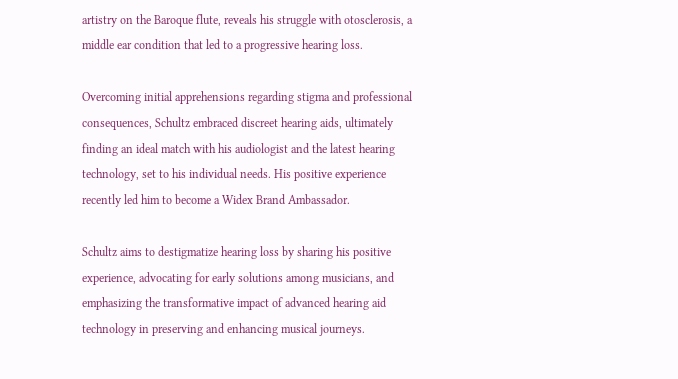artistry on the Baroque flute, reveals his struggle with otosclerosis, a middle ear condition that led to a progressive hearing loss.

Overcoming initial apprehensions regarding stigma and professional consequences, Schultz embraced discreet hearing aids, ultimately finding an ideal match with his audiologist and the latest hearing technology, set to his individual needs. His positive experience recently led him to become a Widex Brand Ambassador.

Schultz aims to destigmatize hearing loss by sharing his positive experience, advocating for early solutions among musicians, and emphasizing the transformative impact of advanced hearing aid technology in preserving and enhancing musical journeys.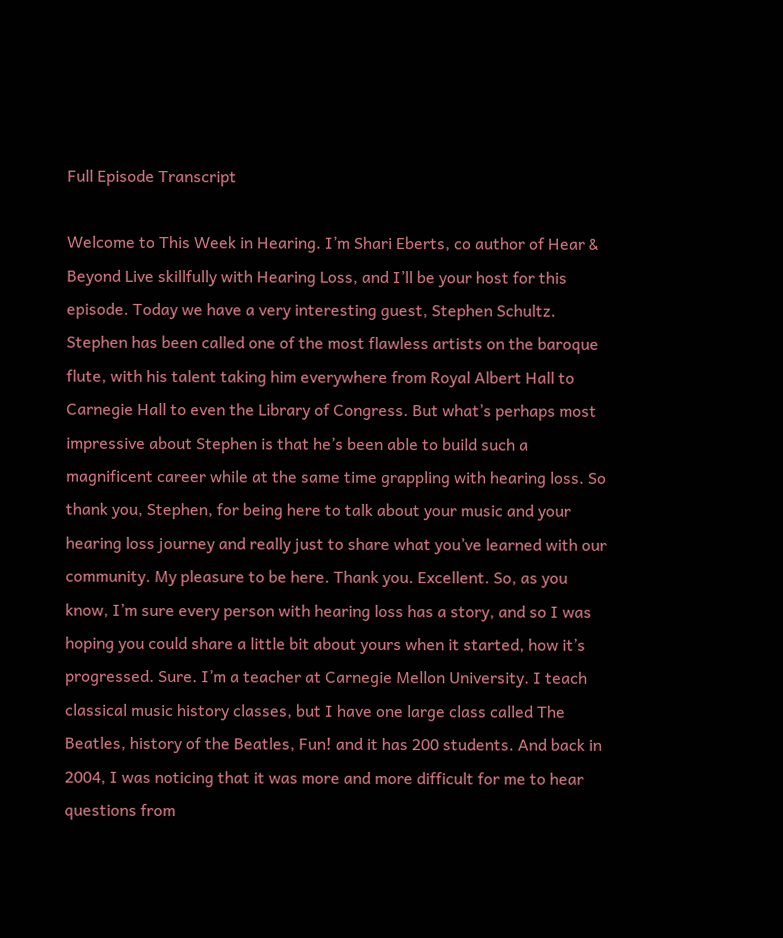Full Episode Transcript

Welcome to This Week in Hearing. I’m Shari Eberts, co author of Hear & Beyond Live skillfully with Hearing Loss, and I’ll be your host for this episode. Today we have a very interesting guest, Stephen Schultz. Stephen has been called one of the most flawless artists on the baroque flute, with his talent taking him everywhere from Royal Albert Hall to Carnegie Hall to even the Library of Congress. But what’s perhaps most impressive about Stephen is that he’s been able to build such a magnificent career while at the same time grappling with hearing loss. So thank you, Stephen, for being here to talk about your music and your hearing loss journey and really just to share what you’ve learned with our community. My pleasure to be here. Thank you. Excellent. So, as you know, I’m sure every person with hearing loss has a story, and so I was hoping you could share a little bit about yours when it started, how it’s progressed. Sure. I’m a teacher at Carnegie Mellon University. I teach classical music history classes, but I have one large class called The Beatles, history of the Beatles, Fun! and it has 200 students. And back in 2004, I was noticing that it was more and more difficult for me to hear questions from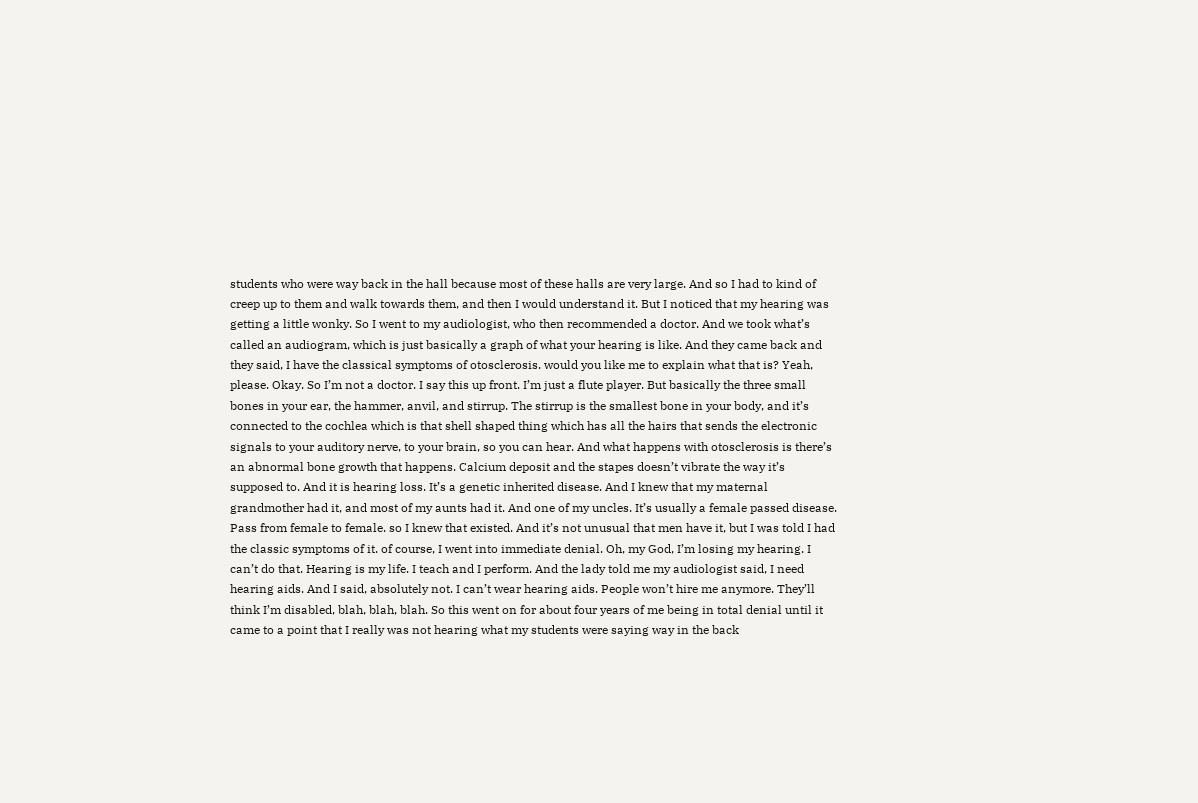students who were way back in the hall because most of these halls are very large. And so I had to kind of creep up to them and walk towards them, and then I would understand it. But I noticed that my hearing was getting a little wonky. So I went to my audiologist, who then recommended a doctor. And we took what’s called an audiogram, which is just basically a graph of what your hearing is like. And they came back and they said, I have the classical symptoms of otosclerosis. would you like me to explain what that is? Yeah, please. Okay. So I’m not a doctor. I say this up front. I’m just a flute player. But basically the three small bones in your ear, the hammer, anvil, and stirrup. The stirrup is the smallest bone in your body, and it’s connected to the cochlea which is that shell shaped thing which has all the hairs that sends the electronic signals to your auditory nerve, to your brain, so you can hear. And what happens with otosclerosis is there’s an abnormal bone growth that happens. Calcium deposit and the stapes doesn’t vibrate the way it’s supposed to. And it is hearing loss. It’s a genetic inherited disease. And I knew that my maternal grandmother had it, and most of my aunts had it. And one of my uncles. It’s usually a female passed disease. Pass from female to female. so I knew that existed. And it’s not unusual that men have it, but I was told I had the classic symptoms of it. of course, I went into immediate denial. Oh, my God, I’m losing my hearing. I can’t do that. Hearing is my life. I teach and I perform. And the lady told me my audiologist said, I need hearing aids. And I said, absolutely not. I can’t wear hearing aids. People won’t hire me anymore. They’ll think I’m disabled, blah, blah, blah. So this went on for about four years of me being in total denial until it came to a point that I really was not hearing what my students were saying way in the back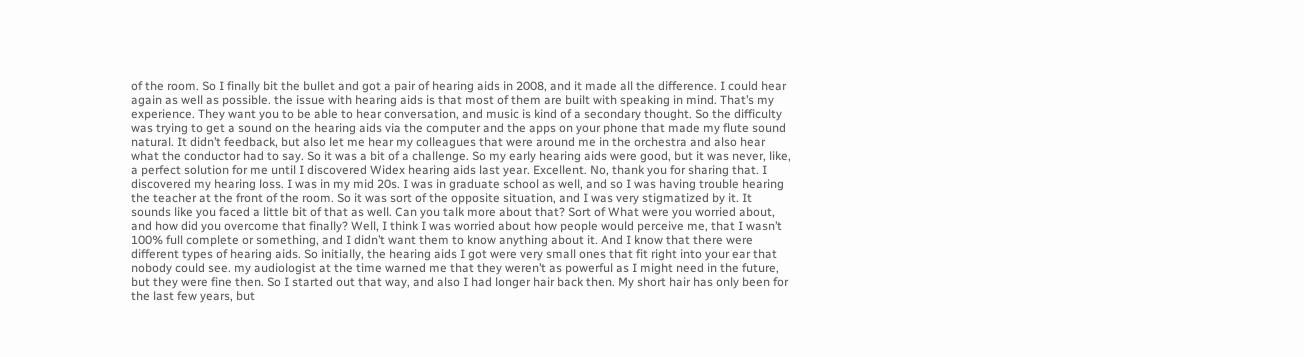of the room. So I finally bit the bullet and got a pair of hearing aids in 2008, and it made all the difference. I could hear again as well as possible. the issue with hearing aids is that most of them are built with speaking in mind. That’s my experience. They want you to be able to hear conversation, and music is kind of a secondary thought. So the difficulty was trying to get a sound on the hearing aids via the computer and the apps on your phone that made my flute sound natural. It didn’t feedback, but also let me hear my colleagues that were around me in the orchestra and also hear what the conductor had to say. So it was a bit of a challenge. So my early hearing aids were good, but it was never, like, a perfect solution for me until I discovered Widex hearing aids last year. Excellent. No, thank you for sharing that. I discovered my hearing loss. I was in my mid 20s. I was in graduate school as well, and so I was having trouble hearing the teacher at the front of the room. So it was sort of the opposite situation, and I was very stigmatized by it. It sounds like you faced a little bit of that as well. Can you talk more about that? Sort of What were you worried about, and how did you overcome that finally? Well, I think I was worried about how people would perceive me, that I wasn’t 100% full complete or something, and I didn’t want them to know anything about it. And I know that there were different types of hearing aids. So initially, the hearing aids I got were very small ones that fit right into your ear that nobody could see. my audiologist at the time warned me that they weren’t as powerful as I might need in the future, but they were fine then. So I started out that way, and also I had longer hair back then. My short hair has only been for the last few years, but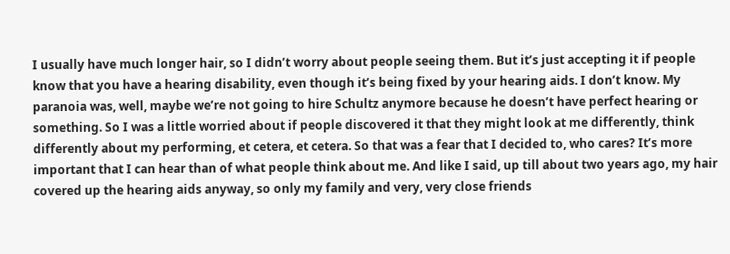I usually have much longer hair, so I didn’t worry about people seeing them. But it’s just accepting it if people know that you have a hearing disability, even though it’s being fixed by your hearing aids. I don’t know. My paranoia was, well, maybe we’re not going to hire Schultz anymore because he doesn’t have perfect hearing or something. So I was a little worried about if people discovered it that they might look at me differently, think differently about my performing, et cetera, et cetera. So that was a fear that I decided to, who cares? It’s more important that I can hear than of what people think about me. And like I said, up till about two years ago, my hair covered up the hearing aids anyway, so only my family and very, very close friends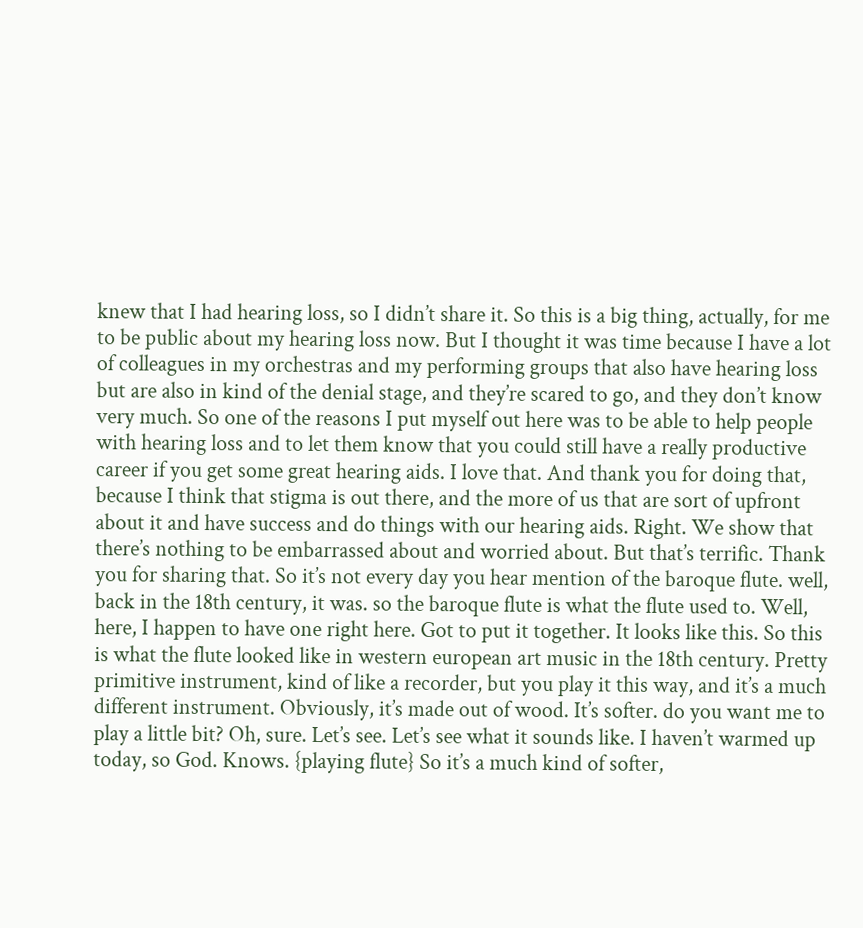knew that I had hearing loss, so I didn’t share it. So this is a big thing, actually, for me to be public about my hearing loss now. But I thought it was time because I have a lot of colleagues in my orchestras and my performing groups that also have hearing loss but are also in kind of the denial stage, and they’re scared to go, and they don’t know very much. So one of the reasons I put myself out here was to be able to help people with hearing loss and to let them know that you could still have a really productive career if you get some great hearing aids. I love that. And thank you for doing that, because I think that stigma is out there, and the more of us that are sort of upfront about it and have success and do things with our hearing aids. Right. We show that there’s nothing to be embarrassed about and worried about. But that’s terrific. Thank you for sharing that. So it’s not every day you hear mention of the baroque flute. well, back in the 18th century, it was. so the baroque flute is what the flute used to. Well, here, I happen to have one right here. Got to put it together. It looks like this. So this is what the flute looked like in western european art music in the 18th century. Pretty primitive instrument, kind of like a recorder, but you play it this way, and it’s a much different instrument. Obviously, it’s made out of wood. It’s softer. do you want me to play a little bit? Oh, sure. Let’s see. Let’s see what it sounds like. I haven’t warmed up today, so God. Knows. {playing flute} So it’s a much kind of softer,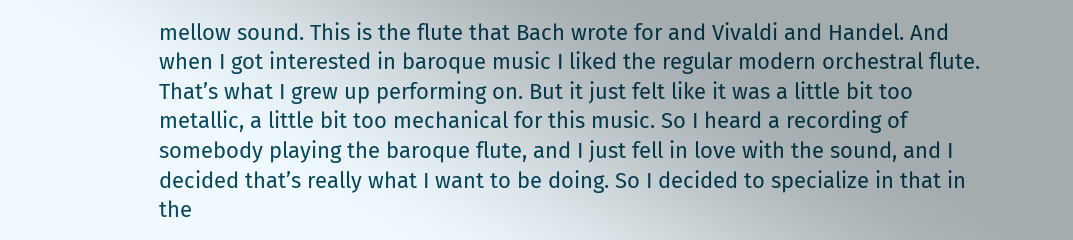mellow sound. This is the flute that Bach wrote for and Vivaldi and Handel. And when I got interested in baroque music I liked the regular modern orchestral flute. That’s what I grew up performing on. But it just felt like it was a little bit too metallic, a little bit too mechanical for this music. So I heard a recording of somebody playing the baroque flute, and I just fell in love with the sound, and I decided that’s really what I want to be doing. So I decided to specialize in that in the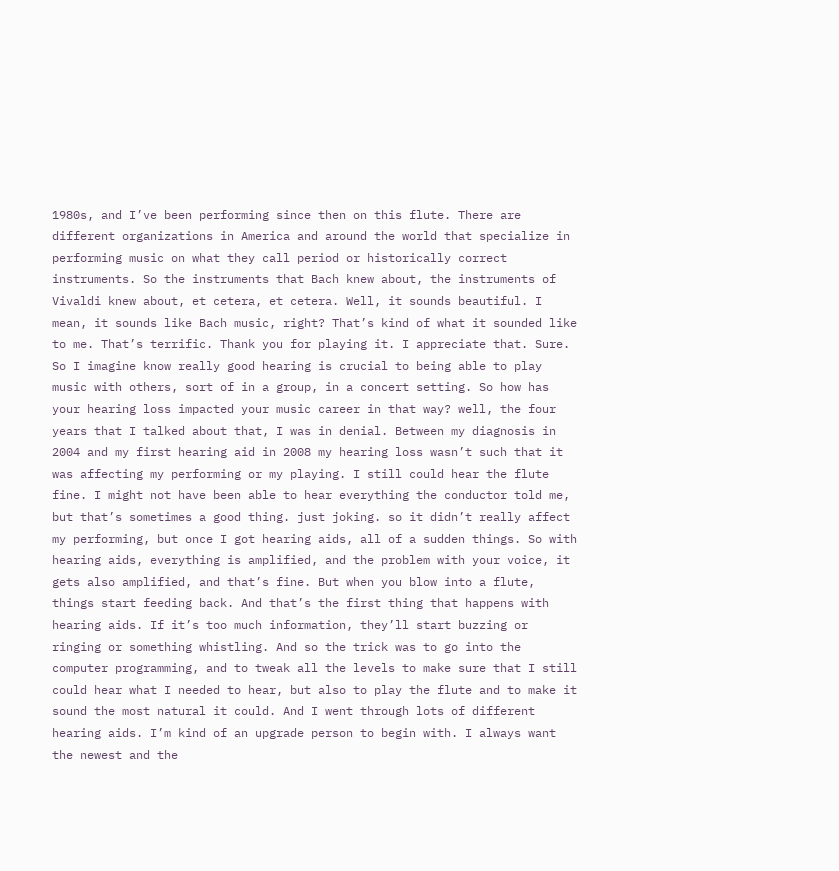1980s, and I’ve been performing since then on this flute. There are different organizations in America and around the world that specialize in performing music on what they call period or historically correct instruments. So the instruments that Bach knew about, the instruments of Vivaldi knew about, et cetera, et cetera. Well, it sounds beautiful. I mean, it sounds like Bach music, right? That’s kind of what it sounded like to me. That’s terrific. Thank you for playing it. I appreciate that. Sure. So I imagine know really good hearing is crucial to being able to play music with others, sort of in a group, in a concert setting. So how has your hearing loss impacted your music career in that way? well, the four years that I talked about that, I was in denial. Between my diagnosis in 2004 and my first hearing aid in 2008 my hearing loss wasn’t such that it was affecting my performing or my playing. I still could hear the flute fine. I might not have been able to hear everything the conductor told me, but that’s sometimes a good thing. just joking. so it didn’t really affect my performing, but once I got hearing aids, all of a sudden things. So with hearing aids, everything is amplified, and the problem with your voice, it gets also amplified, and that’s fine. But when you blow into a flute, things start feeding back. And that’s the first thing that happens with hearing aids. If it’s too much information, they’ll start buzzing or ringing or something whistling. And so the trick was to go into the computer programming, and to tweak all the levels to make sure that I still could hear what I needed to hear, but also to play the flute and to make it sound the most natural it could. And I went through lots of different hearing aids. I’m kind of an upgrade person to begin with. I always want the newest and the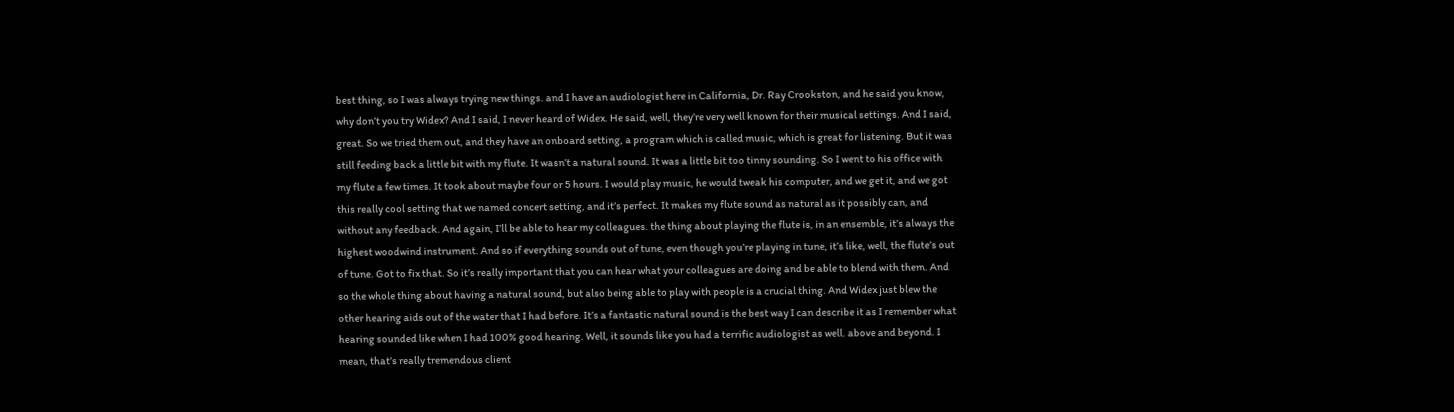best thing, so I was always trying new things. and I have an audiologist here in California, Dr. Ray Crookston, and he said you know, why don’t you try Widex? And I said, I never heard of Widex. He said, well, they’re very well known for their musical settings. And I said, great. So we tried them out, and they have an onboard setting, a program which is called music, which is great for listening. But it was still feeding back a little bit with my flute. It wasn’t a natural sound. It was a little bit too tinny sounding. So I went to his office with my flute a few times. It took about maybe four or 5 hours. I would play music, he would tweak his computer, and we get it, and we got this really cool setting that we named concert setting, and it’s perfect. It makes my flute sound as natural as it possibly can, and without any feedback. And again, I’ll be able to hear my colleagues. the thing about playing the flute is, in an ensemble, it’s always the highest woodwind instrument. And so if everything sounds out of tune, even though you’re playing in tune, it’s like, well, the flute’s out of tune. Got to fix that. So it’s really important that you can hear what your colleagues are doing and be able to blend with them. And so the whole thing about having a natural sound, but also being able to play with people is a crucial thing. And Widex just blew the other hearing aids out of the water that I had before. It’s a fantastic natural sound is the best way I can describe it as I remember what hearing sounded like when I had 100% good hearing. Well, it sounds like you had a terrific audiologist as well. above and beyond. I mean, that’s really tremendous client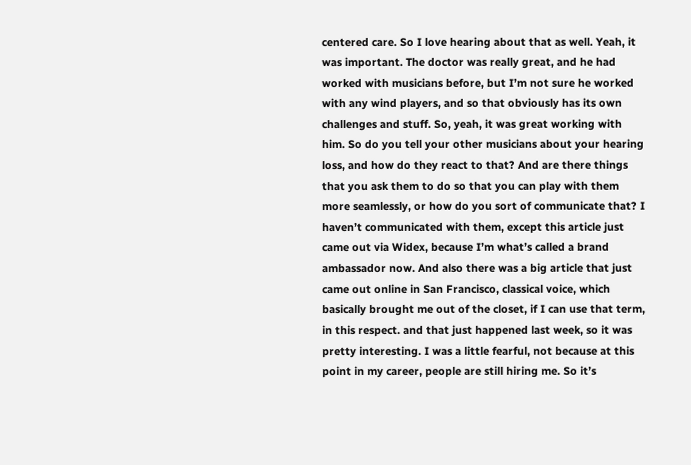centered care. So I love hearing about that as well. Yeah, it was important. The doctor was really great, and he had worked with musicians before, but I’m not sure he worked with any wind players, and so that obviously has its own challenges and stuff. So, yeah, it was great working with him. So do you tell your other musicians about your hearing loss, and how do they react to that? And are there things that you ask them to do so that you can play with them more seamlessly, or how do you sort of communicate that? I haven’t communicated with them, except this article just came out via Widex, because I’m what’s called a brand ambassador now. And also there was a big article that just came out online in San Francisco, classical voice, which basically brought me out of the closet, if I can use that term, in this respect. and that just happened last week, so it was pretty interesting. I was a little fearful, not because at this point in my career, people are still hiring me. So it’s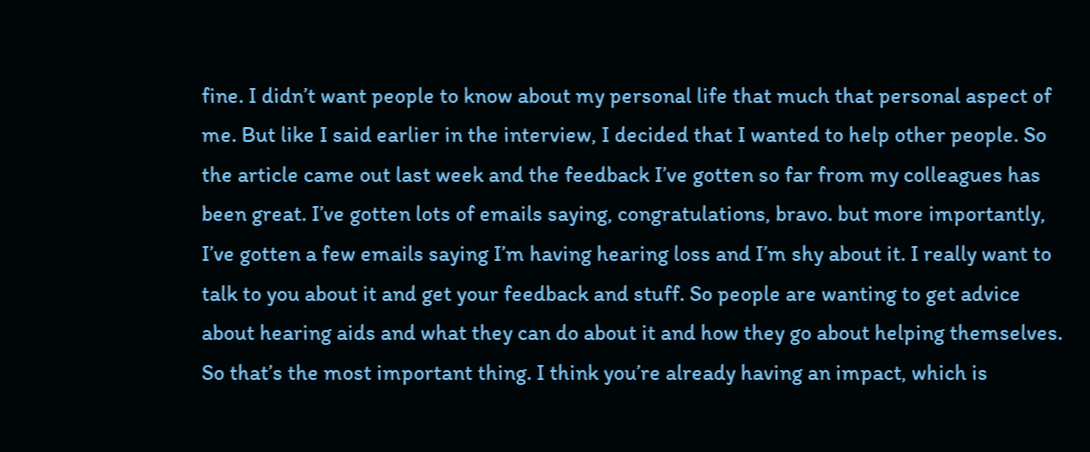fine. I didn’t want people to know about my personal life that much that personal aspect of me. But like I said earlier in the interview, I decided that I wanted to help other people. So the article came out last week and the feedback I’ve gotten so far from my colleagues has been great. I’ve gotten lots of emails saying, congratulations, bravo. but more importantly, I’ve gotten a few emails saying I’m having hearing loss and I’m shy about it. I really want to talk to you about it and get your feedback and stuff. So people are wanting to get advice about hearing aids and what they can do about it and how they go about helping themselves. So that’s the most important thing. I think you’re already having an impact, which is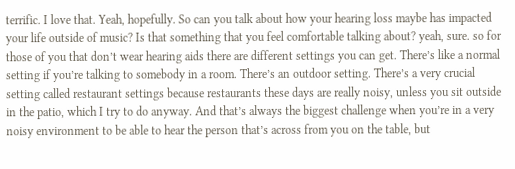terrific. I love that. Yeah, hopefully. So can you talk about how your hearing loss maybe has impacted your life outside of music? Is that something that you feel comfortable talking about? yeah, sure. so for those of you that don’t wear hearing aids there are different settings you can get. There’s like a normal setting if you’re talking to somebody in a room. There’s an outdoor setting. There’s a very crucial setting called restaurant settings because restaurants these days are really noisy, unless you sit outside in the patio, which I try to do anyway. And that’s always the biggest challenge when you’re in a very noisy environment to be able to hear the person that’s across from you on the table, but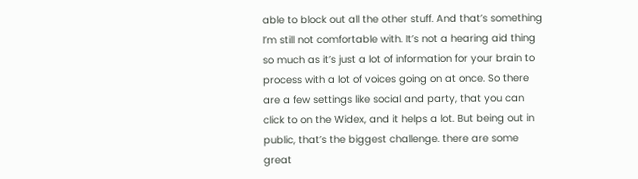able to block out all the other stuff. And that’s something I’m still not comfortable with. It’s not a hearing aid thing so much as it’s just a lot of information for your brain to process with a lot of voices going on at once. So there are a few settings like social and party, that you can click to on the Widex, and it helps a lot. But being out in public, that’s the biggest challenge. there are some great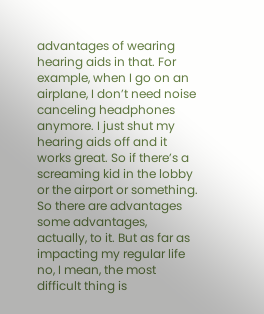advantages of wearing hearing aids in that. For example, when I go on an airplane, I don’t need noise canceling headphones anymore. I just shut my hearing aids off and it works great. So if there’s a screaming kid in the lobby or the airport or something. So there are advantages some advantages, actually, to it. But as far as impacting my regular life no, I mean, the most difficult thing is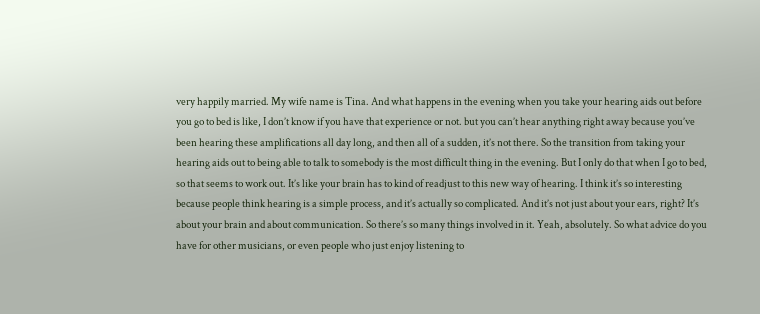very happily married. My wife name is Tina. And what happens in the evening when you take your hearing aids out before you go to bed is like, I don’t know if you have that experience or not. but you can’t hear anything right away because you’ve been hearing these amplifications all day long, and then all of a sudden, it’s not there. So the transition from taking your hearing aids out to being able to talk to somebody is the most difficult thing in the evening. But I only do that when I go to bed, so that seems to work out. It’s like your brain has to kind of readjust to this new way of hearing. I think it’s so interesting because people think hearing is a simple process, and it’s actually so complicated. And it’s not just about your ears, right? It’s about your brain and about communication. So there’s so many things involved in it. Yeah, absolutely. So what advice do you have for other musicians, or even people who just enjoy listening to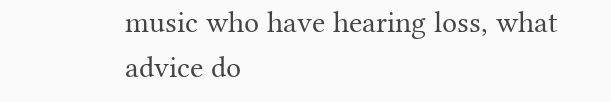music who have hearing loss, what advice do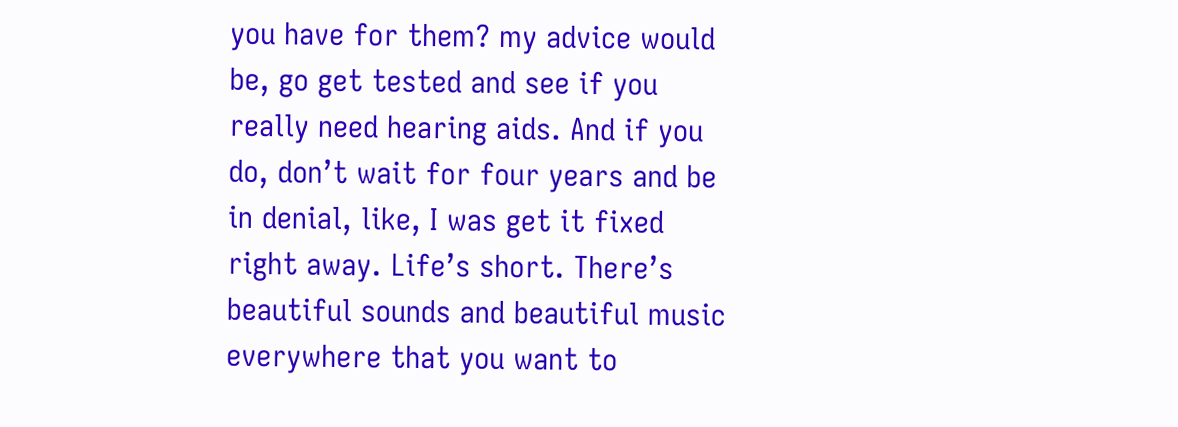you have for them? my advice would be, go get tested and see if you really need hearing aids. And if you do, don’t wait for four years and be in denial, like, I was get it fixed right away. Life’s short. There’s beautiful sounds and beautiful music everywhere that you want to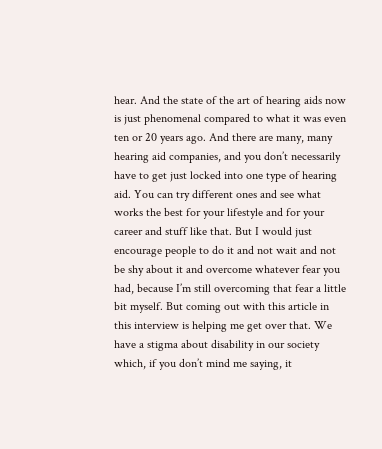hear. And the state of the art of hearing aids now is just phenomenal compared to what it was even ten or 20 years ago. And there are many, many hearing aid companies, and you don’t necessarily have to get just locked into one type of hearing aid. You can try different ones and see what works the best for your lifestyle and for your career and stuff like that. But I would just encourage people to do it and not wait and not be shy about it and overcome whatever fear you had, because I’m still overcoming that fear a little bit myself. But coming out with this article in this interview is helping me get over that. We have a stigma about disability in our society which, if you don’t mind me saying, it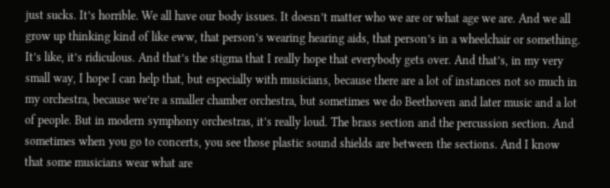just sucks. It’s horrible. We all have our body issues. It doesn’t matter who we are or what age we are. And we all grow up thinking kind of like eww, that person’s wearing hearing aids, that person’s in a wheelchair or something. It’s like, it’s ridiculous. And that’s the stigma that I really hope that everybody gets over. And that’s, in my very small way, I hope I can help that, but especially with musicians, because there are a lot of instances not so much in my orchestra, because we’re a smaller chamber orchestra, but sometimes we do Beethoven and later music and a lot of people. But in modern symphony orchestras, it’s really loud. The brass section and the percussion section. And sometimes when you go to concerts, you see those plastic sound shields are between the sections. And I know that some musicians wear what are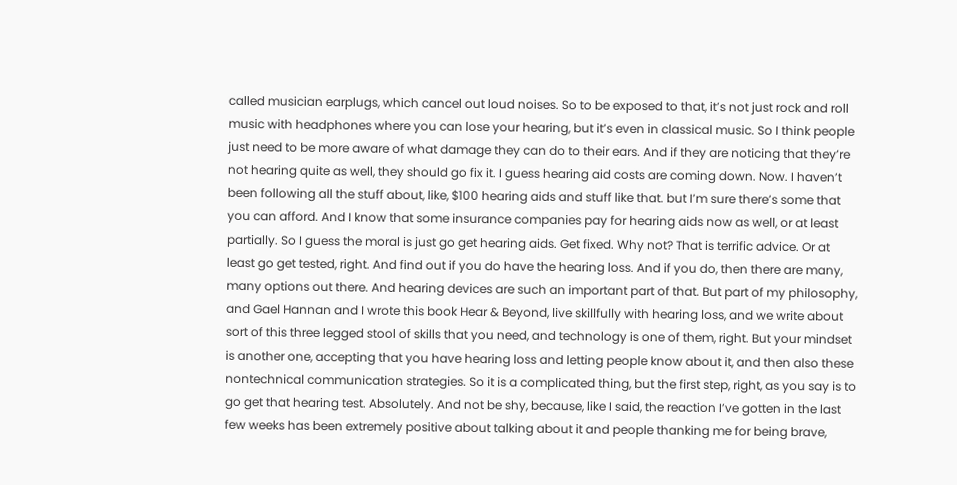called musician earplugs, which cancel out loud noises. So to be exposed to that, it’s not just rock and roll music with headphones where you can lose your hearing, but it’s even in classical music. So I think people just need to be more aware of what damage they can do to their ears. And if they are noticing that they’re not hearing quite as well, they should go fix it. I guess hearing aid costs are coming down. Now. I haven’t been following all the stuff about, like, $100 hearing aids and stuff like that. but I’m sure there’s some that you can afford. And I know that some insurance companies pay for hearing aids now as well, or at least partially. So I guess the moral is just go get hearing aids. Get fixed. Why not? That is terrific advice. Or at least go get tested, right. And find out if you do have the hearing loss. And if you do, then there are many, many options out there. And hearing devices are such an important part of that. But part of my philosophy, and Gael Hannan and I wrote this book Hear & Beyond, live skillfully with hearing loss, and we write about sort of this three legged stool of skills that you need, and technology is one of them, right. But your mindset is another one, accepting that you have hearing loss and letting people know about it, and then also these nontechnical communication strategies. So it is a complicated thing, but the first step, right, as you say is to go get that hearing test. Absolutely. And not be shy, because, like I said, the reaction I’ve gotten in the last few weeks has been extremely positive about talking about it and people thanking me for being brave,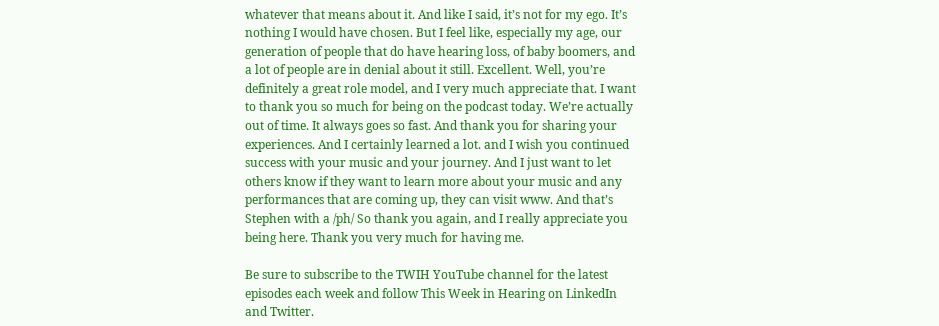whatever that means about it. And like I said, it’s not for my ego. It’s nothing I would have chosen. But I feel like, especially my age, our generation of people that do have hearing loss, of baby boomers, and a lot of people are in denial about it still. Excellent. Well, you’re definitely a great role model, and I very much appreciate that. I want to thank you so much for being on the podcast today. We’re actually out of time. It always goes so fast. And thank you for sharing your experiences. And I certainly learned a lot. and I wish you continued success with your music and your journey. And I just want to let others know if they want to learn more about your music and any performances that are coming up, they can visit www. And that’s Stephen with a /ph/ So thank you again, and I really appreciate you being here. Thank you very much for having me.

Be sure to subscribe to the TWIH YouTube channel for the latest episodes each week and follow This Week in Hearing on LinkedIn and Twitter.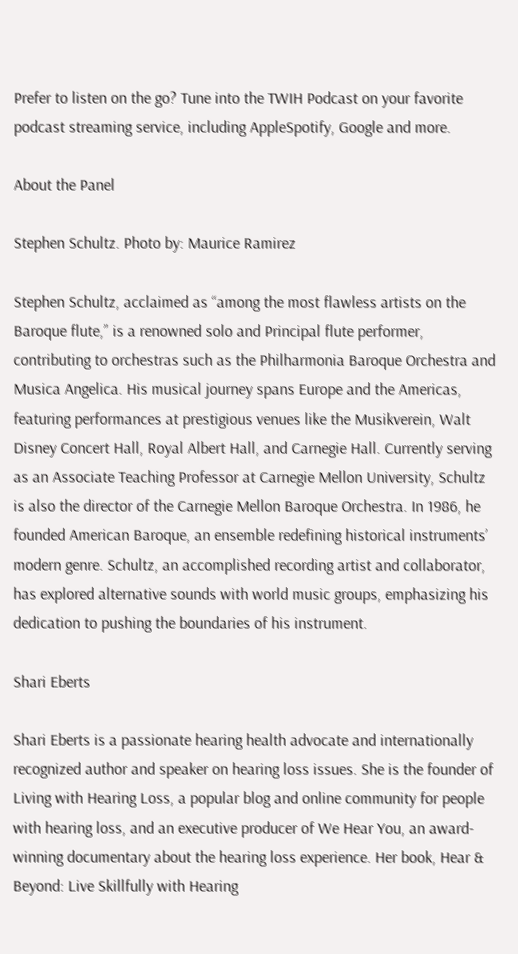Prefer to listen on the go? Tune into the TWIH Podcast on your favorite podcast streaming service, including AppleSpotify, Google and more.

About the Panel

Stephen Schultz. Photo by: Maurice Ramirez

Stephen Schultz, acclaimed as “among the most flawless artists on the Baroque flute,” is a renowned solo and Principal flute performer, contributing to orchestras such as the Philharmonia Baroque Orchestra and Musica Angelica. His musical journey spans Europe and the Americas, featuring performances at prestigious venues like the Musikverein, Walt Disney Concert Hall, Royal Albert Hall, and Carnegie Hall. Currently serving as an Associate Teaching Professor at Carnegie Mellon University, Schultz is also the director of the Carnegie Mellon Baroque Orchestra. In 1986, he founded American Baroque, an ensemble redefining historical instruments’ modern genre. Schultz, an accomplished recording artist and collaborator, has explored alternative sounds with world music groups, emphasizing his dedication to pushing the boundaries of his instrument.

Shari Eberts

Shari Eberts is a passionate hearing health advocate and internationally recognized author and speaker on hearing loss issues. She is the founder of Living with Hearing Loss, a popular blog and online community for people with hearing loss, and an executive producer of We Hear You, an award-winning documentary about the hearing loss experience. Her book, Hear & Beyond: Live Skillfully with Hearing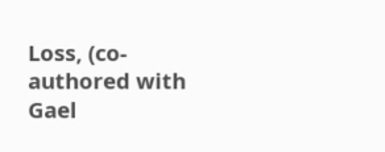Loss, (co-authored with Gael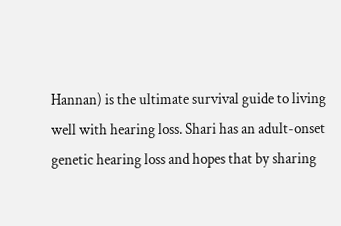Hannan) is the ultimate survival guide to living well with hearing loss. Shari has an adult-onset genetic hearing loss and hopes that by sharing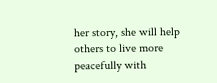her story, she will help others to live more peacefully with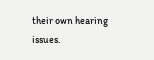their own hearing issues.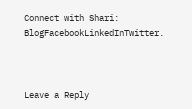Connect with Shari: BlogFacebookLinkedInTwitter.



Leave a Reply